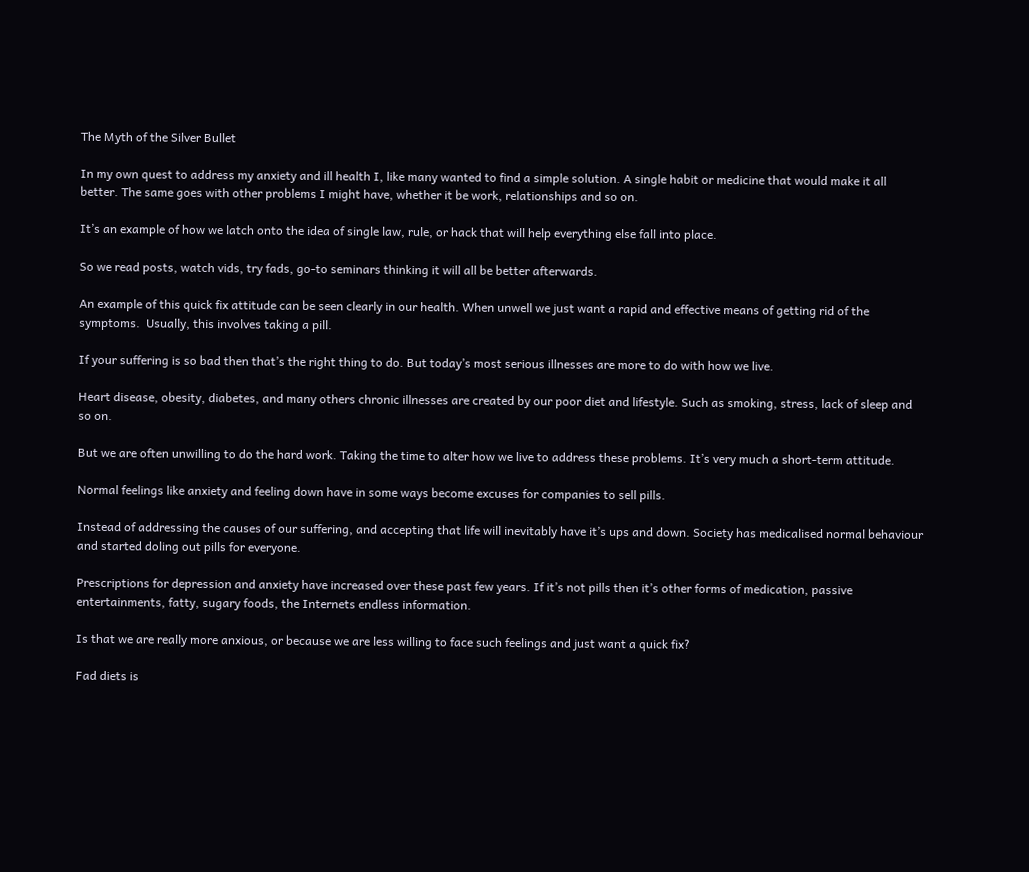The Myth of the Silver Bullet

In my own quest to address my anxiety and ill health I, like many wanted to find a simple solution. A single habit or medicine that would make it all better. The same goes with other problems I might have, whether it be work, relationships and so on.

It’s an example of how we latch onto the idea of single law, rule, or hack that will help everything else fall into place.

So we read posts, watch vids, try fads, go-to seminars thinking it will all be better afterwards.

An example of this quick fix attitude can be seen clearly in our health. When unwell we just want a rapid and effective means of getting rid of the symptoms.  Usually, this involves taking a pill.

If your suffering is so bad then that’s the right thing to do. But today’s most serious illnesses are more to do with how we live.

Heart disease, obesity, diabetes, and many others chronic illnesses are created by our poor diet and lifestyle. Such as smoking, stress, lack of sleep and so on.

But we are often unwilling to do the hard work. Taking the time to alter how we live to address these problems. It’s very much a short-term attitude.

Normal feelings like anxiety and feeling down have in some ways become excuses for companies to sell pills.

Instead of addressing the causes of our suffering, and accepting that life will inevitably have it’s ups and down. Society has medicalised normal behaviour and started doling out pills for everyone.

Prescriptions for depression and anxiety have increased over these past few years. If it’s not pills then it’s other forms of medication, passive entertainments, fatty, sugary foods, the Internets endless information.

Is that we are really more anxious, or because we are less willing to face such feelings and just want a quick fix?

Fad diets is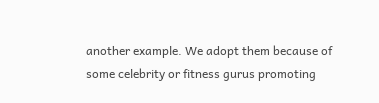another example. We adopt them because of some celebrity or fitness gurus promoting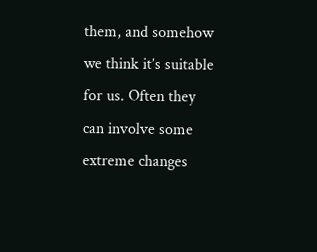them, and somehow we think it’s suitable for us. Often they can involve some extreme changes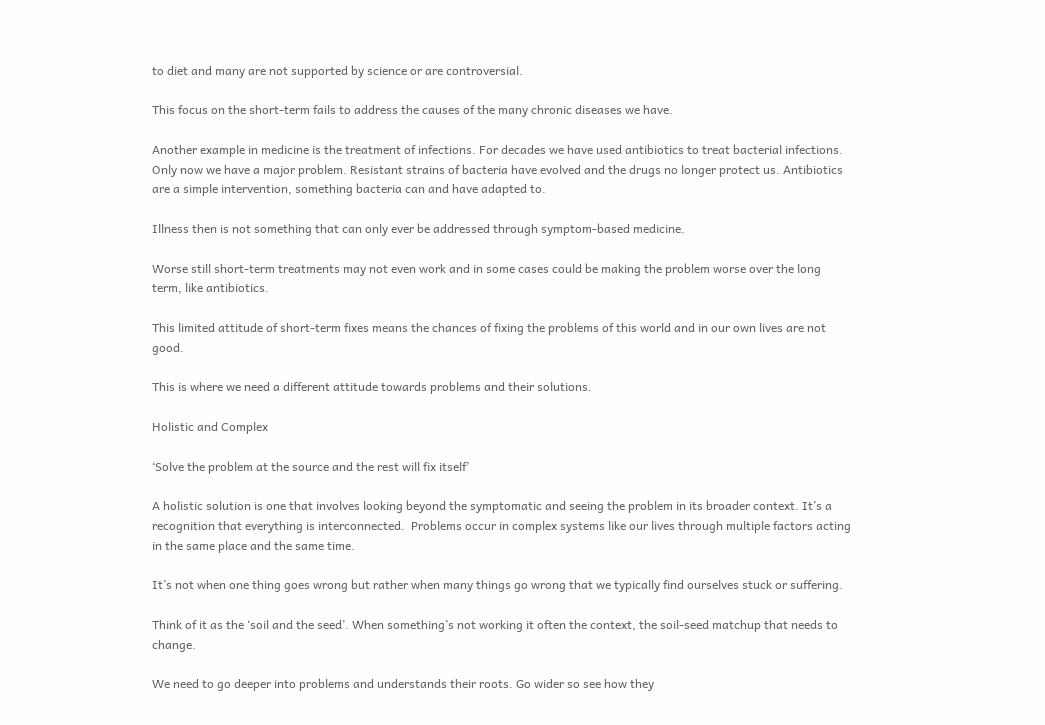to diet and many are not supported by science or are controversial.

This focus on the short-term fails to address the causes of the many chronic diseases we have.

Another example in medicine is the treatment of infections. For decades we have used antibiotics to treat bacterial infections. Only now we have a major problem. Resistant strains of bacteria have evolved and the drugs no longer protect us. Antibiotics are a simple intervention, something bacteria can and have adapted to.

Illness then is not something that can only ever be addressed through symptom-based medicine.

Worse still short-term treatments may not even work and in some cases could be making the problem worse over the long term, like antibiotics.

This limited attitude of short-term fixes means the chances of fixing the problems of this world and in our own lives are not good.

This is where we need a different attitude towards problems and their solutions.

Holistic and Complex

‘Solve the problem at the source and the rest will fix itself’

A holistic solution is one that involves looking beyond the symptomatic and seeing the problem in its broader context. It’s a recognition that everything is interconnected.  Problems occur in complex systems like our lives through multiple factors acting in the same place and the same time.

It’s not when one thing goes wrong but rather when many things go wrong that we typically find ourselves stuck or suffering.

Think of it as the ‘soil and the seed’. When something’s not working it often the context, the soil-seed matchup that needs to change.

We need to go deeper into problems and understands their roots. Go wider so see how they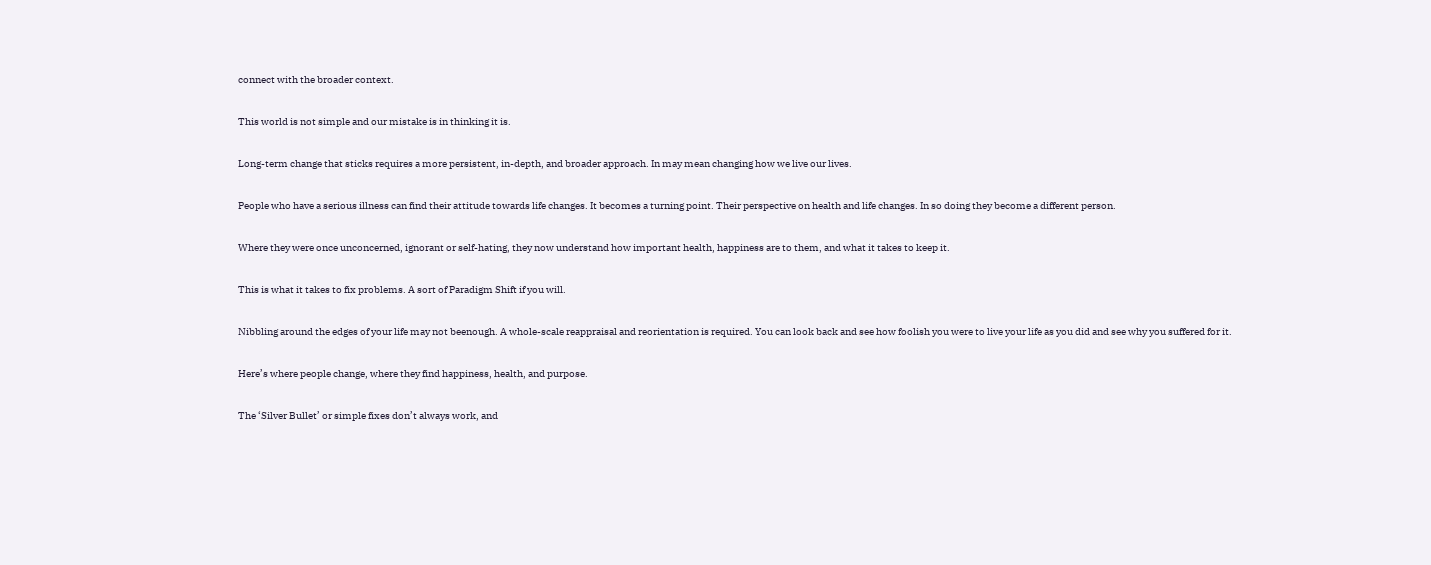connect with the broader context.

This world is not simple and our mistake is in thinking it is.

Long-term change that sticks requires a more persistent, in-depth, and broader approach. In may mean changing how we live our lives.

People who have a serious illness can find their attitude towards life changes. It becomes a turning point. Their perspective on health and life changes. In so doing they become a different person.

Where they were once unconcerned, ignorant or self-hating, they now understand how important health, happiness are to them, and what it takes to keep it.

This is what it takes to fix problems. A sort of Paradigm Shift if you will.

Nibbling around the edges of your life may not beenough. A whole-scale reappraisal and reorientation is required. You can look back and see how foolish you were to live your life as you did and see why you suffered for it.

Here’s where people change, where they find happiness, health, and purpose.

The ‘Silver Bullet’ or simple fixes don’t always work, and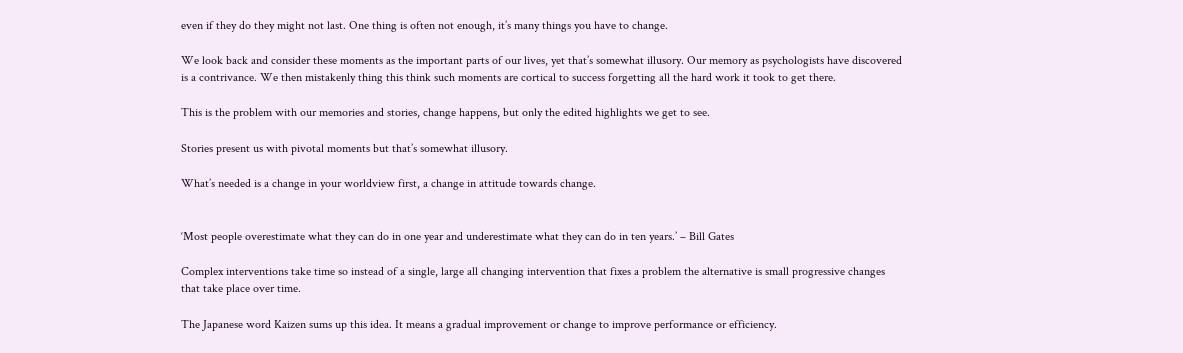even if they do they might not last. One thing is often not enough, it’s many things you have to change.

We look back and consider these moments as the important parts of our lives, yet that’s somewhat illusory. Our memory as psychologists have discovered is a contrivance. We then mistakenly thing this think such moments are cortical to success forgetting all the hard work it took to get there.

This is the problem with our memories and stories, change happens, but only the edited highlights we get to see.

Stories present us with pivotal moments but that’s somewhat illusory.

What’s needed is a change in your worldview first, a change in attitude towards change.


‘Most people overestimate what they can do in one year and underestimate what they can do in ten years.’ – Bill Gates

Complex interventions take time so instead of a single, large all changing intervention that fixes a problem the alternative is small progressive changes that take place over time.

The Japanese word Kaizen sums up this idea. It means a gradual improvement or change to improve performance or efficiency.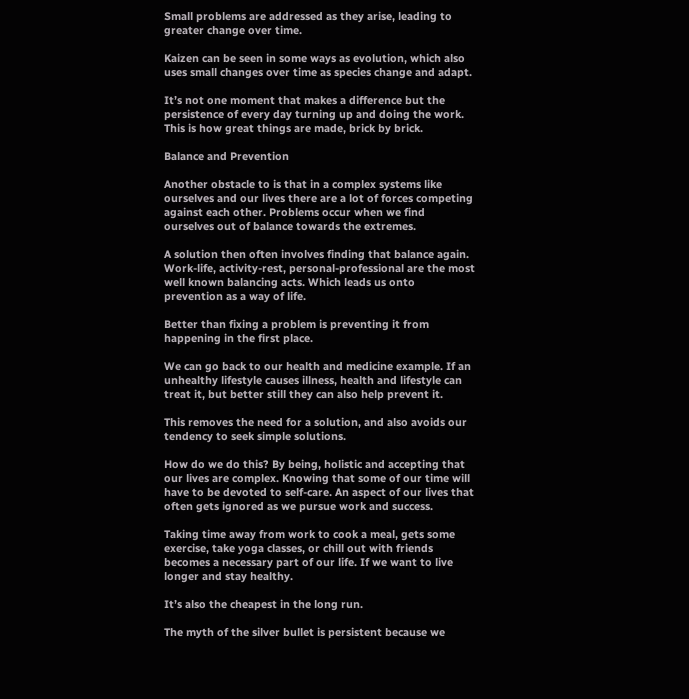Small problems are addressed as they arise, leading to greater change over time.

Kaizen can be seen in some ways as evolution, which also uses small changes over time as species change and adapt.

It’s not one moment that makes a difference but the persistence of every day turning up and doing the work. This is how great things are made, brick by brick.

Balance and Prevention

Another obstacle to is that in a complex systems like ourselves and our lives there are a lot of forces competing against each other. Problems occur when we find ourselves out of balance towards the extremes.

A solution then often involves finding that balance again. Work-life, activity-rest, personal-professional are the most well known balancing acts. Which leads us onto prevention as a way of life.

Better than fixing a problem is preventing it from happening in the first place.

We can go back to our health and medicine example. If an unhealthy lifestyle causes illness, health and lifestyle can treat it, but better still they can also help prevent it.

This removes the need for a solution, and also avoids our tendency to seek simple solutions.

How do we do this? By being, holistic and accepting that our lives are complex. Knowing that some of our time will have to be devoted to self-care. An aspect of our lives that often gets ignored as we pursue work and success.

Taking time away from work to cook a meal, gets some exercise, take yoga classes, or chill out with friends becomes a necessary part of our life. If we want to live longer and stay healthy.

It’s also the cheapest in the long run.

The myth of the silver bullet is persistent because we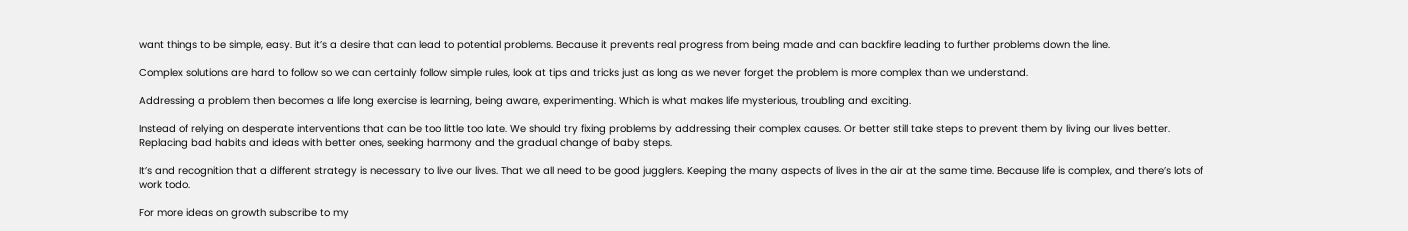want things to be simple, easy. But it’s a desire that can lead to potential problems. Because it prevents real progress from being made and can backfire leading to further problems down the line.

Complex solutions are hard to follow so we can certainly follow simple rules, look at tips and tricks just as long as we never forget the problem is more complex than we understand.

Addressing a problem then becomes a life long exercise is learning, being aware, experimenting. Which is what makes life mysterious, troubling and exciting.

Instead of relying on desperate interventions that can be too little too late. We should try fixing problems by addressing their complex causes. Or better still take steps to prevent them by living our lives better. Replacing bad habits and ideas with better ones, seeking harmony and the gradual change of baby steps.

It’s and recognition that a different strategy is necessary to live our lives. That we all need to be good jugglers. Keeping the many aspects of lives in the air at the same time. Because life is complex, and there’s lots of work todo.

For more ideas on growth subscribe to my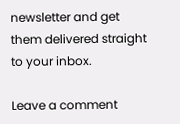newsletter and get them delivered straight to your inbox.

Leave a comment